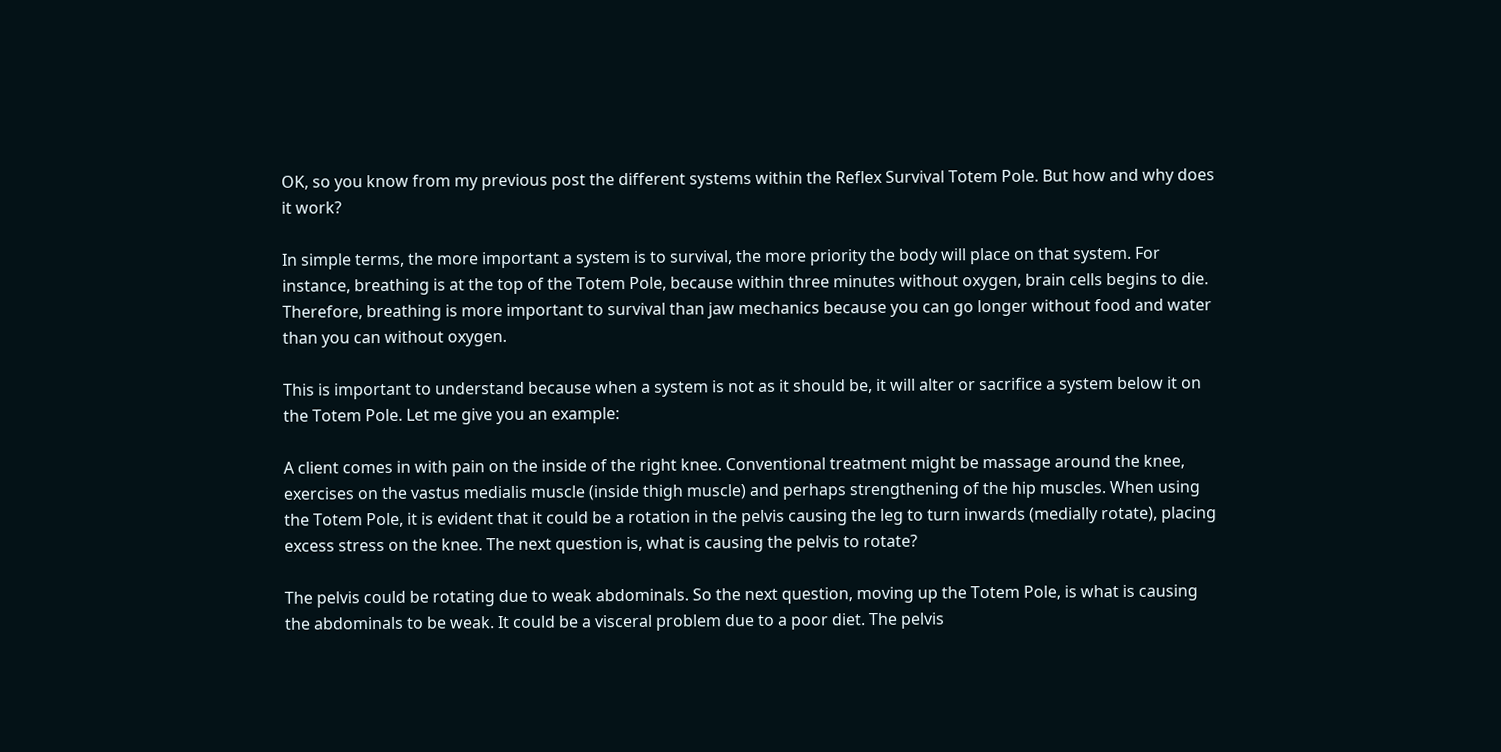OK, so you know from my previous post the different systems within the Reflex Survival Totem Pole. But how and why does it work?

In simple terms, the more important a system is to survival, the more priority the body will place on that system. For instance, breathing is at the top of the Totem Pole, because within three minutes without oxygen, brain cells begins to die. Therefore, breathing is more important to survival than jaw mechanics because you can go longer without food and water than you can without oxygen.

This is important to understand because when a system is not as it should be, it will alter or sacrifice a system below it on the Totem Pole. Let me give you an example:

A client comes in with pain on the inside of the right knee. Conventional treatment might be massage around the knee, exercises on the vastus medialis muscle (inside thigh muscle) and perhaps strengthening of the hip muscles. When using the Totem Pole, it is evident that it could be a rotation in the pelvis causing the leg to turn inwards (medially rotate), placing excess stress on the knee. The next question is, what is causing the pelvis to rotate?

The pelvis could be rotating due to weak abdominals. So the next question, moving up the Totem Pole, is what is causing the abdominals to be weak. It could be a visceral problem due to a poor diet. The pelvis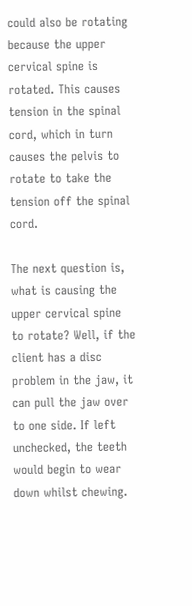could also be rotating because the upper cervical spine is rotated. This causes tension in the spinal cord, which in turn causes the pelvis to rotate to take the tension off the spinal cord.

The next question is, what is causing the upper cervical spine to rotate? Well, if the client has a disc problem in the jaw, it can pull the jaw over to one side. If left unchecked, the teeth would begin to wear down whilst chewing.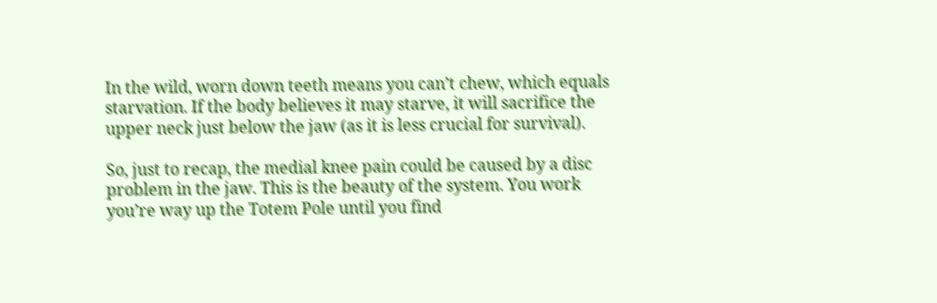In the wild, worn down teeth means you can’t chew, which equals starvation. If the body believes it may starve, it will sacrifice the upper neck just below the jaw (as it is less crucial for survival).

So, just to recap, the medial knee pain could be caused by a disc problem in the jaw. This is the beauty of the system. You work you’re way up the Totem Pole until you find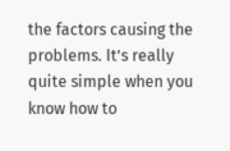the factors causing the problems. It’s really quite simple when you know how to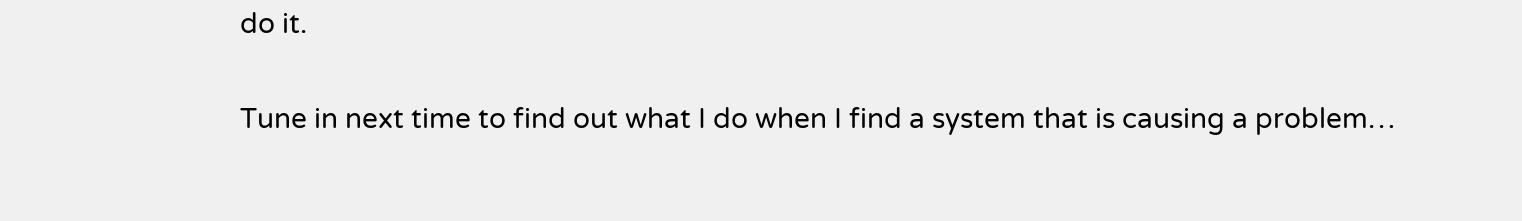do it.

Tune in next time to find out what I do when I find a system that is causing a problem…